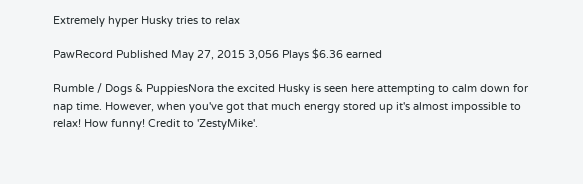Extremely hyper Husky tries to relax

PawRecord Published May 27, 2015 3,056 Plays $6.36 earned

Rumble / Dogs & PuppiesNora the excited Husky is seen here attempting to calm down for nap time. However, when you've got that much energy stored up it's almost impossible to relax! How funny! Credit to 'ZestyMike'.